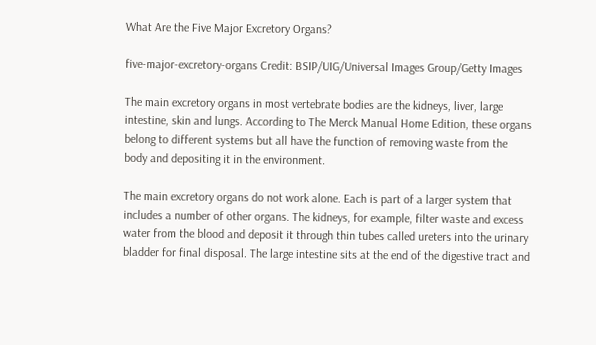What Are the Five Major Excretory Organs?

five-major-excretory-organs Credit: BSIP/UIG/Universal Images Group/Getty Images

The main excretory organs in most vertebrate bodies are the kidneys, liver, large intestine, skin and lungs. According to The Merck Manual Home Edition, these organs belong to different systems but all have the function of removing waste from the body and depositing it in the environment.

The main excretory organs do not work alone. Each is part of a larger system that includes a number of other organs. The kidneys, for example, filter waste and excess water from the blood and deposit it through thin tubes called ureters into the urinary bladder for final disposal. The large intestine sits at the end of the digestive tract and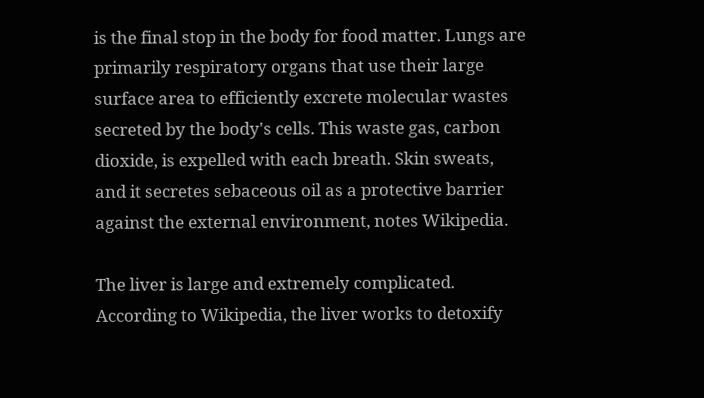is the final stop in the body for food matter. Lungs are primarily respiratory organs that use their large surface area to efficiently excrete molecular wastes secreted by the body's cells. This waste gas, carbon dioxide, is expelled with each breath. Skin sweats, and it secretes sebaceous oil as a protective barrier against the external environment, notes Wikipedia.

The liver is large and extremely complicated. According to Wikipedia, the liver works to detoxify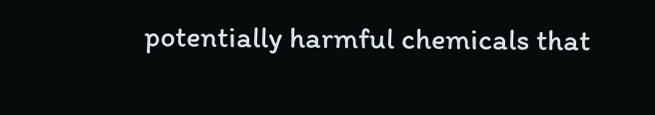potentially harmful chemicals that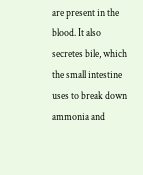are present in the blood. It also secretes bile, which the small intestine uses to break down ammonia and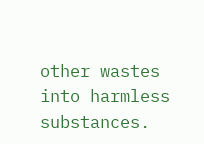other wastes into harmless substances.